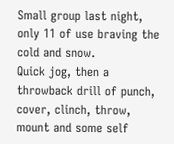Small group last night, only 11 of use braving the cold and snow.
Quick jog, then a throwback drill of punch, cover, clinch, throw, mount and some self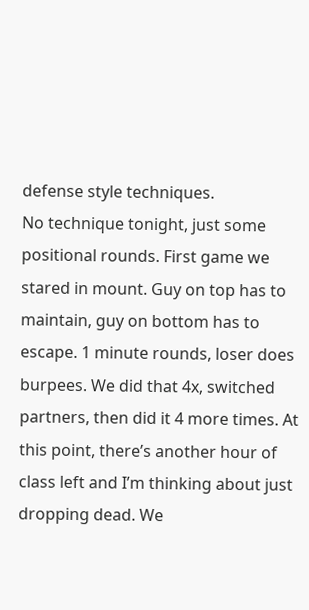defense style techniques.
No technique tonight, just some positional rounds. First game we stared in mount. Guy on top has to maintain, guy on bottom has to escape. 1 minute rounds, loser does burpees. We did that 4x, switched partners, then did it 4 more times. At this point, there’s another hour of class left and I’m thinking about just dropping dead. We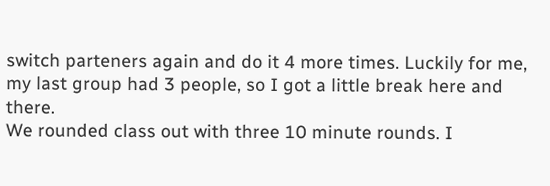switch parteners again and do it 4 more times. Luckily for me, my last group had 3 people, so I got a little break here and there.
We rounded class out with three 10 minute rounds. I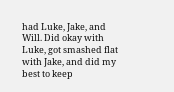had Luke, Jake, and Will. Did okay with Luke, got smashed flat with Jake, and did my best to keep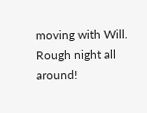moving with Will.
Rough night all around!